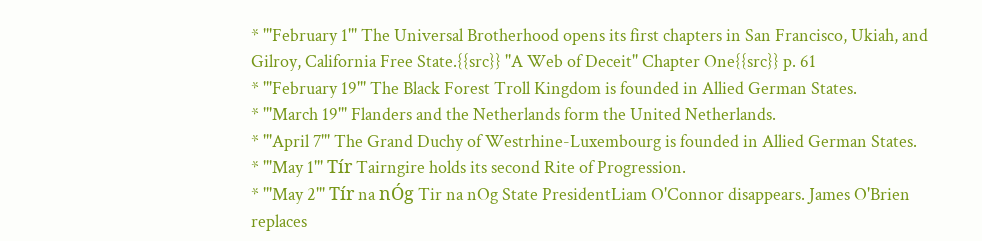* '''February 1''' The Universal Brotherhood opens its first chapters in San Francisco, Ukiah, and Gilroy, California Free State.{{src}} ''A Web of Deceit'' Chapter One{{src}} p. 61
* '''February 19''' The Black Forest Troll Kingdom is founded in Allied German States.
* '''March 19''' Flanders and the Netherlands form the United Netherlands.
* '''April 7''' The Grand Duchy of Westrhine-Luxembourg is founded in Allied German States.
* '''May 1''' Tír Tairngire holds its second Rite of Progression.
* '''May 2''' Tír na nÓg Tir na nOg State PresidentLiam O'Connor disappears. James O'Brien replaces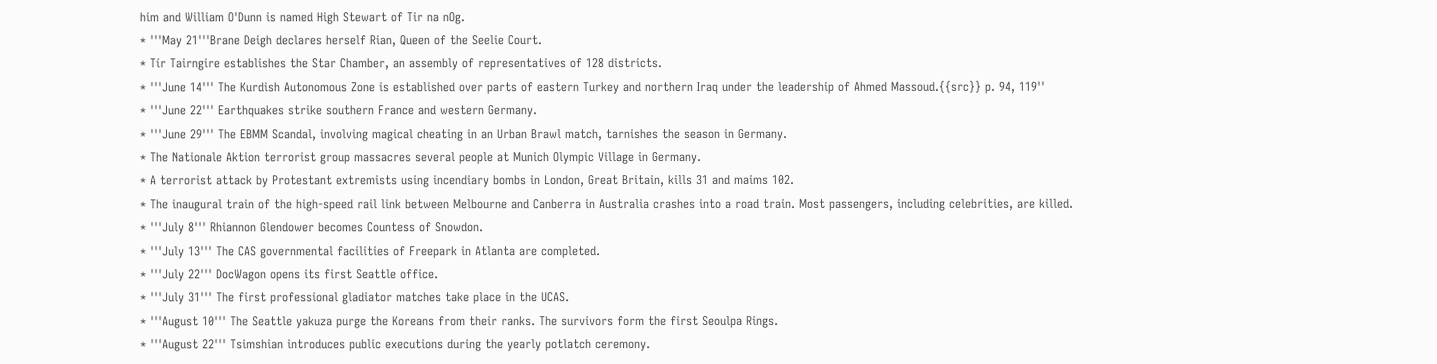him and William O'Dunn is named High Stewart of Tir na nOg.
* '''May 21'''Brane Deigh declares herself Rian, Queen of the Seelie Court.
* Tír Tairngire establishes the Star Chamber, an assembly of representatives of 128 districts.
* '''June 14''' The Kurdish Autonomous Zone is established over parts of eastern Turkey and northern Iraq under the leadership of Ahmed Massoud.{{src}} p. 94, 119''
* '''June 22''' Earthquakes strike southern France and western Germany.
* '''June 29''' The EBMM Scandal, involving magical cheating in an Urban Brawl match, tarnishes the season in Germany.
* The Nationale Aktion terrorist group massacres several people at Munich Olympic Village in Germany.
* A terrorist attack by Protestant extremists using incendiary bombs in London, Great Britain, kills 31 and maims 102.
* The inaugural train of the high-speed rail link between Melbourne and Canberra in Australia crashes into a road train. Most passengers, including celebrities, are killed.
* '''July 8''' Rhiannon Glendower becomes Countess of Snowdon.
* '''July 13''' The CAS governmental facilities of Freepark in Atlanta are completed.
* '''July 22''' DocWagon opens its first Seattle office.
* '''July 31''' The first professional gladiator matches take place in the UCAS.
* '''August 10''' The Seattle yakuza purge the Koreans from their ranks. The survivors form the first Seoulpa Rings.
* '''August 22''' Tsimshian introduces public executions during the yearly potlatch ceremony.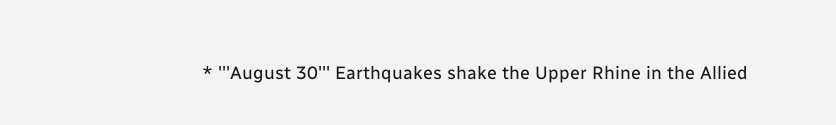* '''August 30''' Earthquakes shake the Upper Rhine in the Allied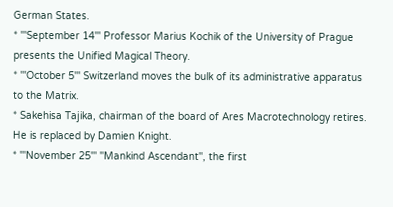German States.
* '''September 14''' Professor Marius Kochik of the University of Prague presents the Unified Magical Theory.
* '''October 5''' Switzerland moves the bulk of its administrative apparatus to the Matrix.
* Sakehisa Tajika, chairman of the board of Ares Macrotechnology retires. He is replaced by Damien Knight.
* '''November 25''' ''Mankind Ascendant'', the first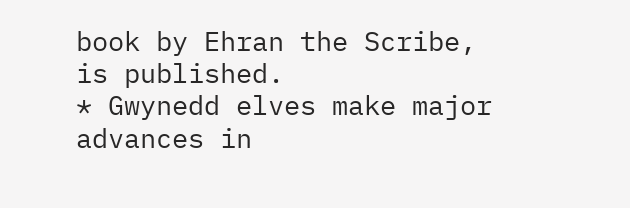book by Ehran the Scribe, is published.
* Gwynedd elves make major advances in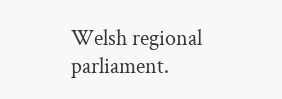Welsh regional parliament.